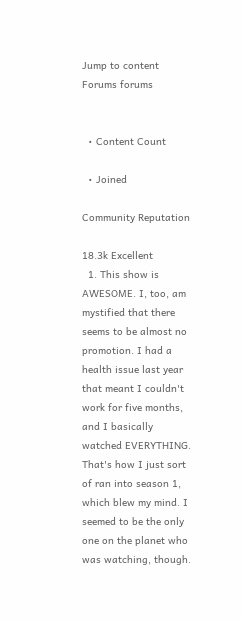Jump to content
Forums forums


  • Content Count

  • Joined

Community Reputation

18.3k Excellent
  1. This show is AWESOME. I, too, am mystified that there seems to be almost no promotion. I had a health issue last year that meant I couldn't work for five months, and I basically watched EVERYTHING. That's how I just sort of ran into season 1, which blew my mind. I seemed to be the only one on the planet who was watching, though.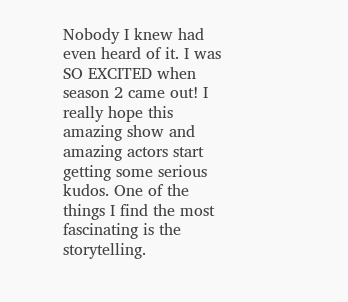Nobody I knew had even heard of it. I was SO EXCITED when season 2 came out! I really hope this amazing show and amazing actors start getting some serious kudos. One of the things I find the most fascinating is the storytelling.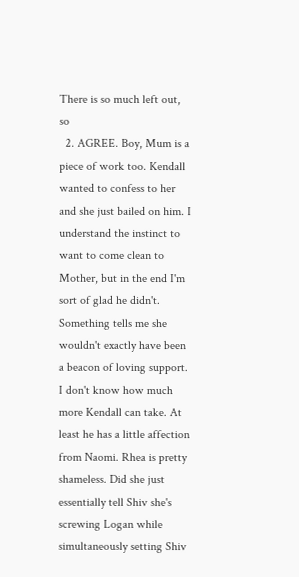There is so much left out, so
  2. AGREE. Boy, Mum is a piece of work too. Kendall wanted to confess to her and she just bailed on him. I understand the instinct to want to come clean to Mother, but in the end I'm sort of glad he didn't. Something tells me she wouldn't exactly have been a beacon of loving support. I don't know how much more Kendall can take. At least he has a little affection from Naomi. Rhea is pretty shameless. Did she just essentially tell Shiv she's screwing Logan while simultaneously setting Shiv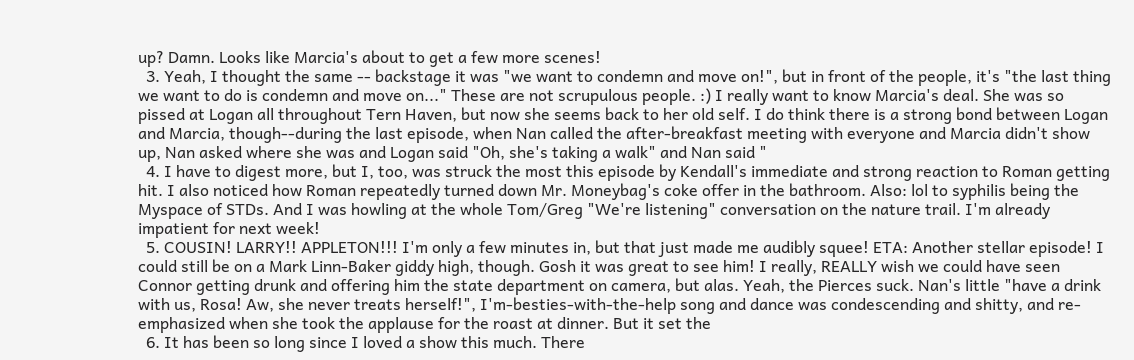up? Damn. Looks like Marcia's about to get a few more scenes!
  3. Yeah, I thought the same -- backstage it was "we want to condemn and move on!", but in front of the people, it's "the last thing we want to do is condemn and move on..." These are not scrupulous people. :) I really want to know Marcia's deal. She was so pissed at Logan all throughout Tern Haven, but now she seems back to her old self. I do think there is a strong bond between Logan and Marcia, though--during the last episode, when Nan called the after-breakfast meeting with everyone and Marcia didn't show up, Nan asked where she was and Logan said "Oh, she's taking a walk" and Nan said "
  4. I have to digest more, but I, too, was struck the most this episode by Kendall's immediate and strong reaction to Roman getting hit. I also noticed how Roman repeatedly turned down Mr. Moneybag's coke offer in the bathroom. Also: lol to syphilis being the Myspace of STDs. And I was howling at the whole Tom/Greg "We're listening" conversation on the nature trail. I'm already impatient for next week!
  5. COUSIN! LARRY!! APPLETON!!! I'm only a few minutes in, but that just made me audibly squee! ETA: Another stellar episode! I could still be on a Mark Linn-Baker giddy high, though. Gosh it was great to see him! I really, REALLY wish we could have seen Connor getting drunk and offering him the state department on camera, but alas. Yeah, the Pierces suck. Nan's little "have a drink with us, Rosa! Aw, she never treats herself!", I'm-besties-with-the-help song and dance was condescending and shitty, and re-emphasized when she took the applause for the roast at dinner. But it set the
  6. It has been so long since I loved a show this much. There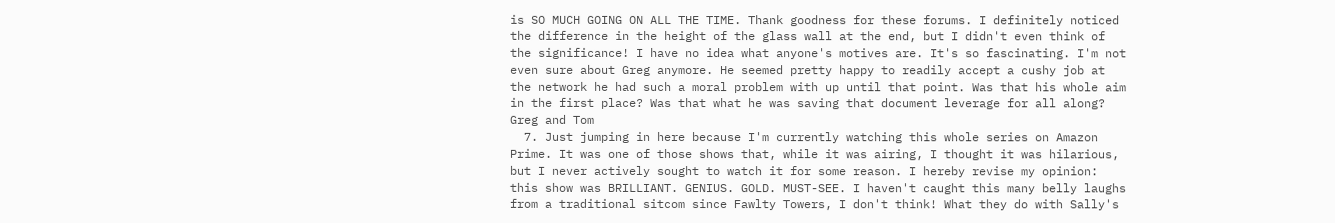is SO MUCH GOING ON ALL THE TIME. Thank goodness for these forums. I definitely noticed the difference in the height of the glass wall at the end, but I didn't even think of the significance! I have no idea what anyone's motives are. It's so fascinating. I'm not even sure about Greg anymore. He seemed pretty happy to readily accept a cushy job at the network he had such a moral problem with up until that point. Was that his whole aim in the first place? Was that what he was saving that document leverage for all along? Greg and Tom
  7. Just jumping in here because I'm currently watching this whole series on Amazon Prime. It was one of those shows that, while it was airing, I thought it was hilarious, but I never actively sought to watch it for some reason. I hereby revise my opinion: this show was BRILLIANT. GENIUS. GOLD. MUST-SEE. I haven't caught this many belly laughs from a traditional sitcom since Fawlty Towers, I don't think! What they do with Sally's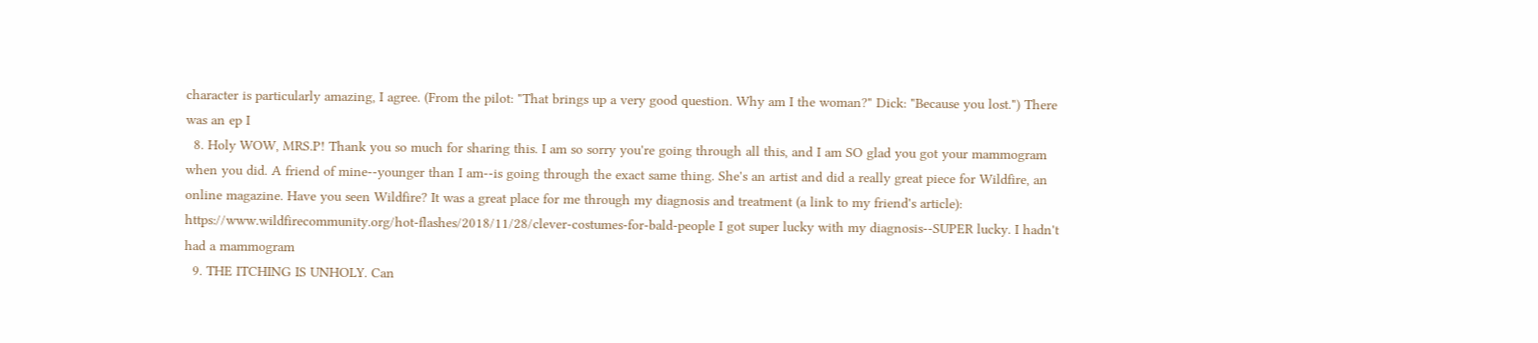character is particularly amazing, I agree. (From the pilot: "That brings up a very good question. Why am I the woman?" Dick: "Because you lost.") There was an ep I
  8. Holy WOW, MRS.P! Thank you so much for sharing this. I am so sorry you're going through all this, and I am SO glad you got your mammogram when you did. A friend of mine--younger than I am--is going through the exact same thing. She's an artist and did a really great piece for Wildfire, an online magazine. Have you seen Wildfire? It was a great place for me through my diagnosis and treatment (a link to my friend's article): https://www.wildfirecommunity.org/hot-flashes/2018/11/28/clever-costumes-for-bald-people I got super lucky with my diagnosis--SUPER lucky. I hadn't had a mammogram
  9. THE ITCHING IS UNHOLY. Can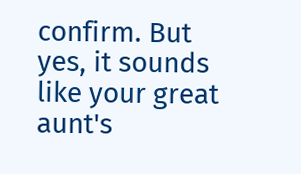confirm. But yes, it sounds like your great aunt's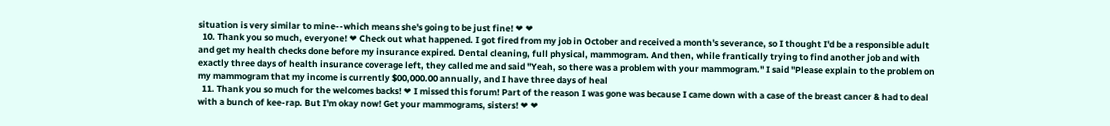situation is very similar to mine--which means she's going to be just fine! ❤ ❤
  10. Thank you so much, everyone! ❤ Check out what happened. I got fired from my job in October and received a month's severance, so I thought I'd be a responsible adult and get my health checks done before my insurance expired. Dental cleaning, full physical, mammogram. And then, while frantically trying to find another job and with exactly three days of health insurance coverage left, they called me and said "Yeah, so there was a problem with your mammogram." I said "Please explain to the problem on my mammogram that my income is currently $00,000.00 annually, and I have three days of heal
  11. Thank you so much for the welcomes backs! ❤ I missed this forum! Part of the reason I was gone was because I came down with a case of the breast cancer & had to deal with a bunch of kee-rap. But I'm okay now! Get your mammograms, sisters! ❤ ❤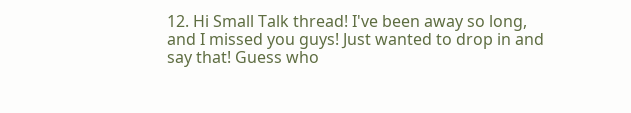12. Hi Small Talk thread! I've been away so long, and I missed you guys! Just wanted to drop in and say that! Guess who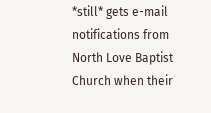*still* gets e-mail notifications from North Love Baptist Church when their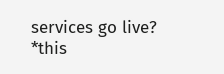services go live? *this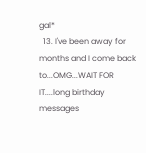gal*
  13. I've been away for months and I come back to...OMG...WAIT FOR IT....long birthday messages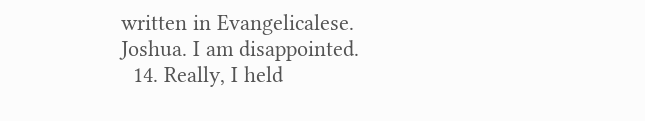written in Evangelicalese. Joshua. I am disappointed.
  14. Really, I held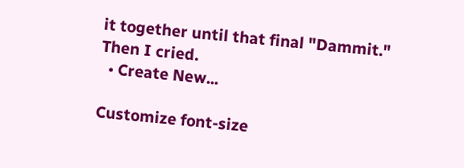it together until that final "Dammit." Then I cried.
  • Create New...

Customize font-size